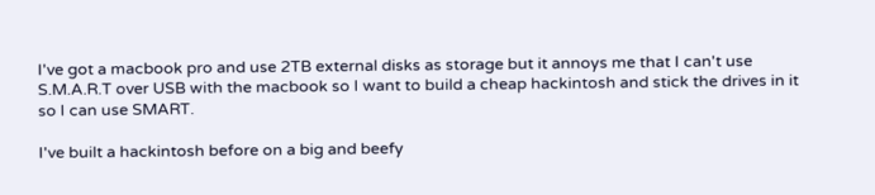I've got a macbook pro and use 2TB external disks as storage but it annoys me that I can't use S.M.A.R.T over USB with the macbook so I want to build a cheap hackintosh and stick the drives in it so I can use SMART.

I've built a hackintosh before on a big and beefy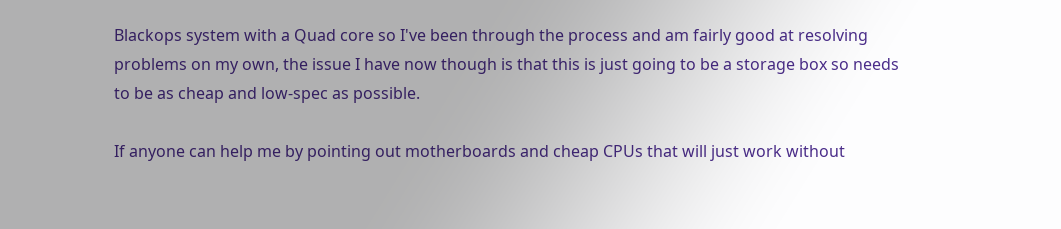Blackops system with a Quad core so I've been through the process and am fairly good at resolving problems on my own, the issue I have now though is that this is just going to be a storage box so needs to be as cheap and low-spec as possible.

If anyone can help me by pointing out motherboards and cheap CPUs that will just work without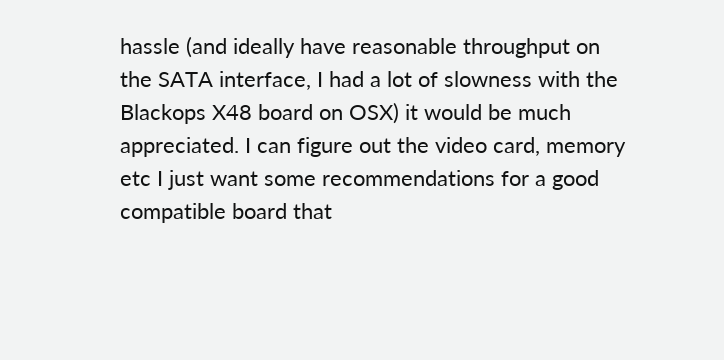hassle (and ideally have reasonable throughput on the SATA interface, I had a lot of slowness with the Blackops X48 board on OSX) it would be much appreciated. I can figure out the video card, memory etc I just want some recommendations for a good compatible board that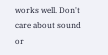works well. Don't care about sound or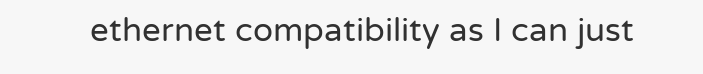ethernet compatibility as I can just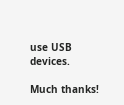use USB devices.

Much thanks!